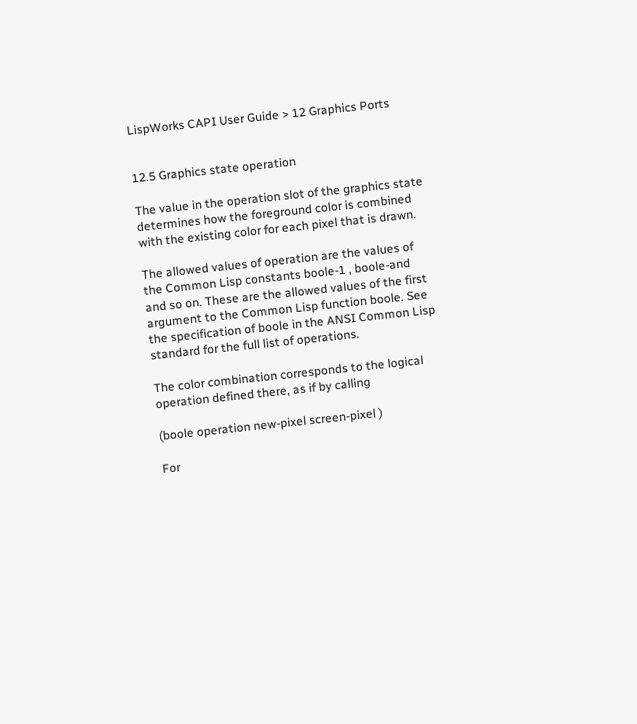LispWorks CAPI User Guide > 12 Graphics Ports


12.5 Graphics state operation

The value in the operation slot of the graphics state determines how the foreground color is combined with the existing color for each pixel that is drawn.

The allowed values of operation are the values of the Common Lisp constants boole-1 , boole-and and so on. These are the allowed values of the first argument to the Common Lisp function boole. See the specification of boole in the ANSI Common Lisp standard for the full list of operations.

The color combination corresponds to the logical operation defined there, as if by calling

(boole operation new-pixel screen-pixel )

For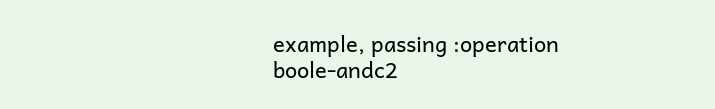example, passing :operation boole-andc2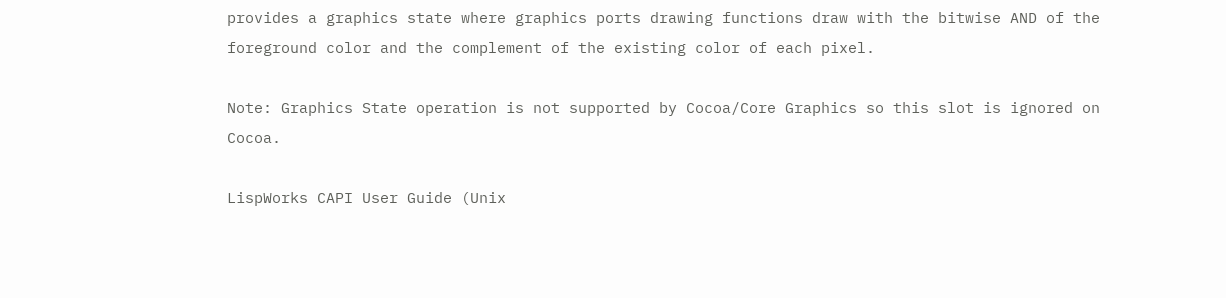provides a graphics state where graphics ports drawing functions draw with the bitwise AND of the foreground color and the complement of the existing color of each pixel.

Note: Graphics State operation is not supported by Cocoa/Core Graphics so this slot is ignored on Cocoa.

LispWorks CAPI User Guide (Unix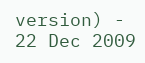version) - 22 Dec 2009